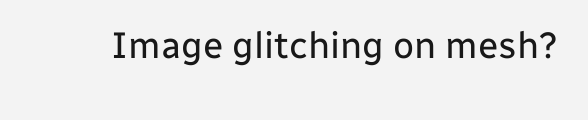Image glitching on mesh?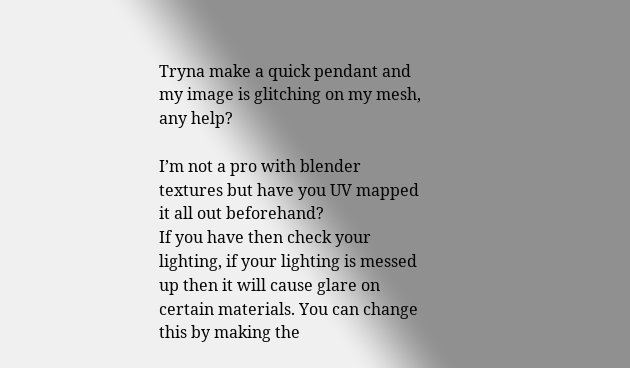Tryna make a quick pendant and my image is glitching on my mesh, any help?

I’m not a pro with blender textures but have you UV mapped it all out beforehand?
If you have then check your lighting, if your lighting is messed up then it will cause glare on certain materials. You can change this by making the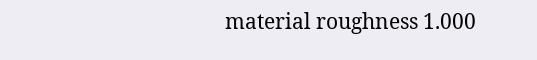material roughness 1.000